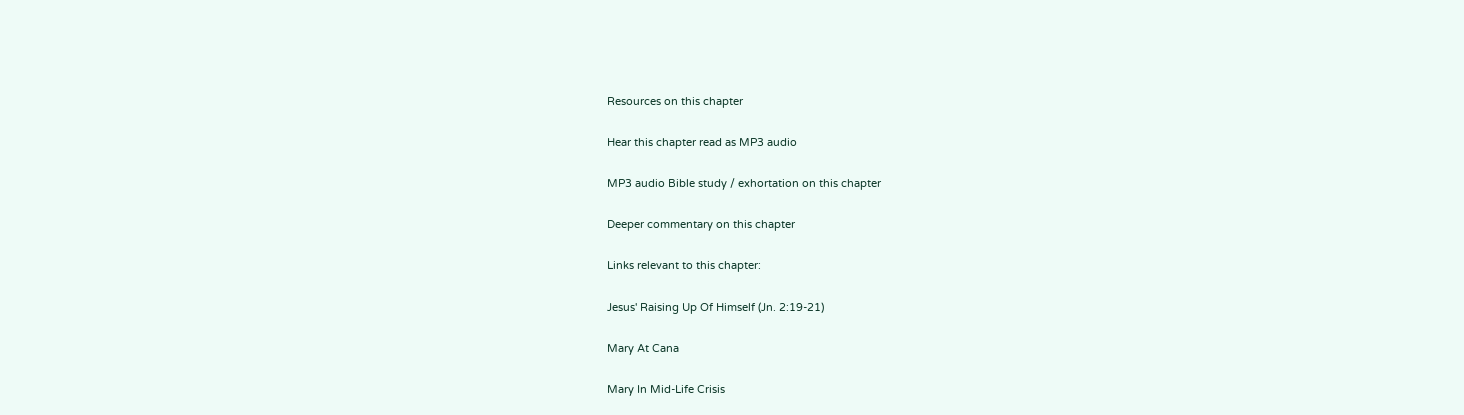Resources on this chapter

Hear this chapter read as MP3 audio

MP3 audio Bible study / exhortation on this chapter

Deeper commentary on this chapter

Links relevant to this chapter:

Jesus' Raising Up Of Himself (Jn. 2:19-21)

Mary At Cana

Mary In Mid-Life Crisis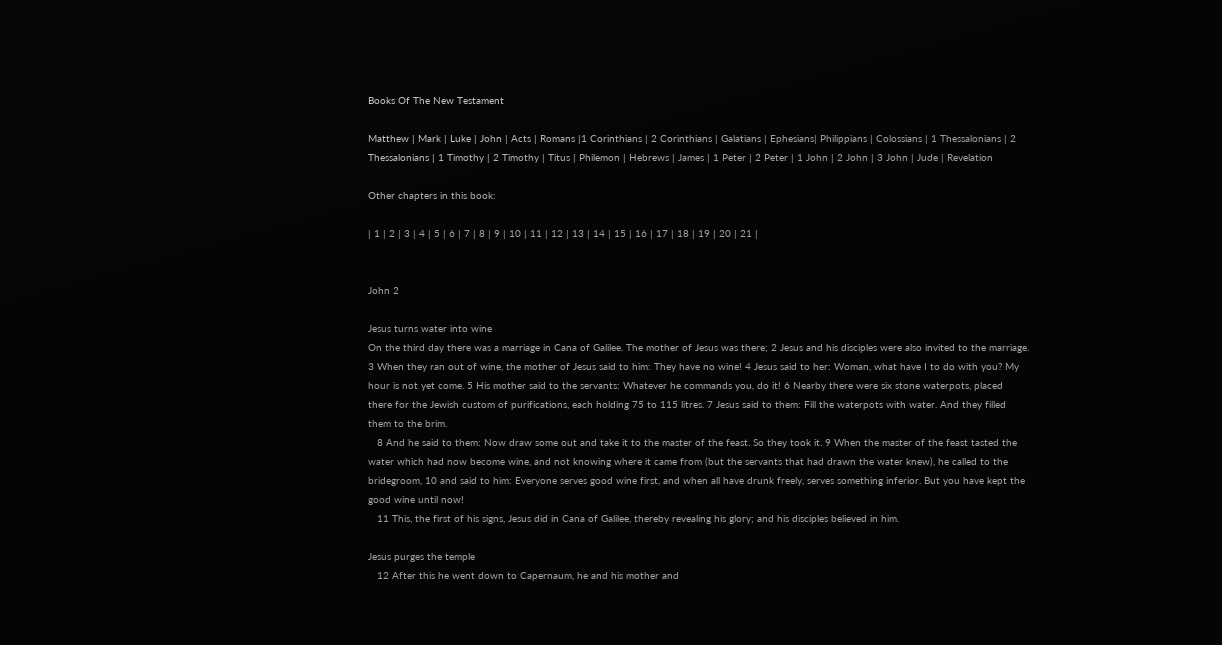Books Of The New Testament

Matthew | Mark | Luke | John | Acts | Romans |1 Corinthians | 2 Corinthians | Galatians | Ephesians| Philippians | Colossians | 1 Thessalonians | 2 Thessalonians | 1 Timothy | 2 Timothy | Titus | Philemon | Hebrews | James | 1 Peter | 2 Peter | 1 John | 2 John | 3 John | Jude | Revelation

Other chapters in this book:

| 1 | 2 | 3 | 4 | 5 | 6 | 7 | 8 | 9 | 10 | 11 | 12 | 13 | 14 | 15 | 16 | 17 | 18 | 19 | 20 | 21 |


John 2

Jesus turns water into wine
On the third day there was a marriage in Cana of Galilee. The mother of Jesus was there; 2 Jesus and his disciples were also invited to the marriage. 3 When they ran out of wine, the mother of Jesus said to him: They have no wine! 4 Jesus said to her: Woman, what have I to do with you? My hour is not yet come. 5 His mother said to the servants: Whatever he commands you, do it! 6 Nearby there were six stone waterpots, placed there for the Jewish custom of purifications, each holding 75 to 115 litres. 7 Jesus said to them: Fill the waterpots with water. And they filled them to the brim.
   8 And he said to them: Now draw some out and take it to the master of the feast. So they took it. 9 When the master of the feast tasted the water which had now become wine, and not knowing where it came from (but the servants that had drawn the water knew), he called to the bridegroom, 10 and said to him: Everyone serves good wine first, and when all have drunk freely, serves something inferior. But you have kept the good wine until now!
   11 This, the first of his signs, Jesus did in Cana of Galilee, thereby revealing his glory; and his disciples believed in him.

Jesus purges the temple
   12 After this he went down to Capernaum, he and his mother and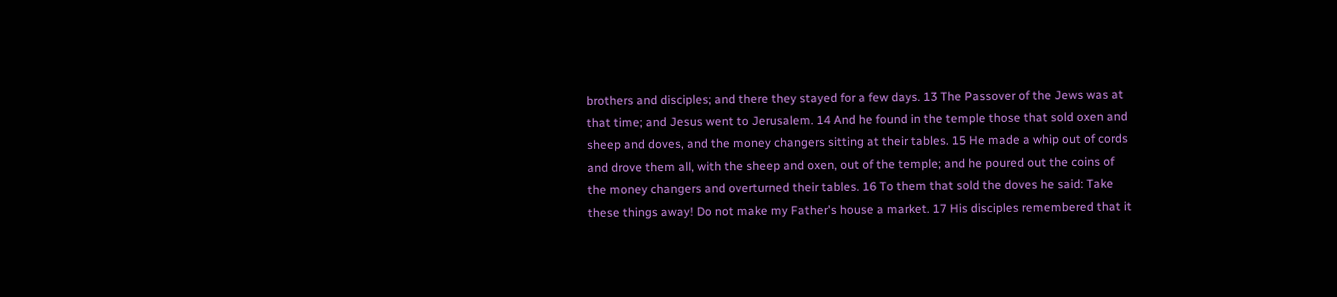brothers and disciples; and there they stayed for a few days. 13 The Passover of the Jews was at that time; and Jesus went to Jerusalem. 14 And he found in the temple those that sold oxen and sheep and doves, and the money changers sitting at their tables. 15 He made a whip out of cords and drove them all, with the sheep and oxen, out of the temple; and he poured out the coins of the money changers and overturned their tables. 16 To them that sold the doves he said: Take these things away! Do not make my Father's house a market. 17 His disciples remembered that it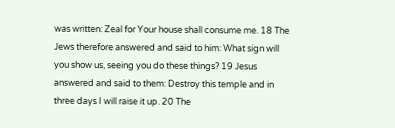was written: Zeal for Your house shall consume me. 18 The Jews therefore answered and said to him: What sign will you show us, seeing you do these things? 19 Jesus answered and said to them: Destroy this temple and in three days I will raise it up. 20 The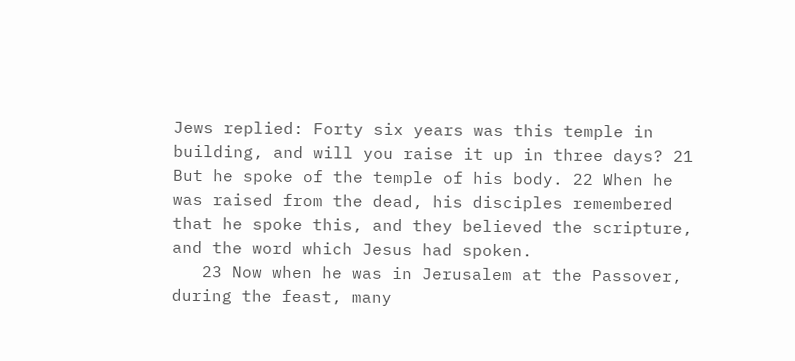Jews replied: Forty six years was this temple in building, and will you raise it up in three days? 21 But he spoke of the temple of his body. 22 When he was raised from the dead, his disciples remembered that he spoke this, and they believed the scripture, and the word which Jesus had spoken.
   23 Now when he was in Jerusalem at the Passover, during the feast, many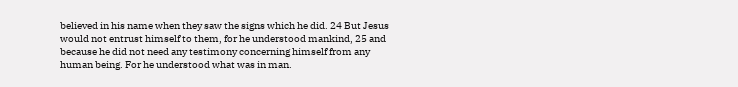believed in his name when they saw the signs which he did. 24 But Jesus would not entrust himself to them, for he understood mankind, 25 and because he did not need any testimony concerning himself from any human being. For he understood what was in man.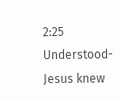2:25 Understood- Jesus knew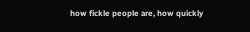how fickle people are, how quickly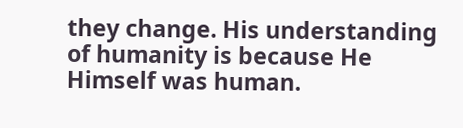they change. His understanding of humanity is because He Himself was human.